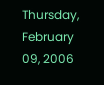Thursday, February 09, 2006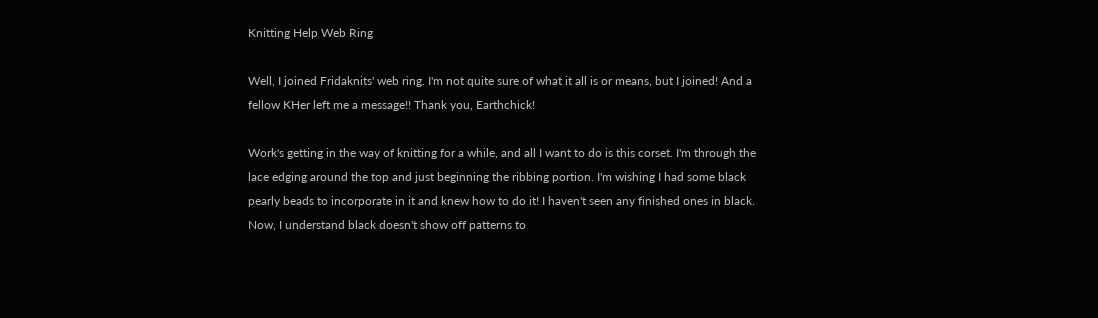Knitting Help Web Ring

Well, I joined Fridaknits' web ring. I'm not quite sure of what it all is or means, but I joined! And a fellow KHer left me a message!! Thank you, Earthchick!

Work's getting in the way of knitting for a while, and all I want to do is this corset. I'm through the lace edging around the top and just beginning the ribbing portion. I'm wishing I had some black pearly beads to incorporate in it and knew how to do it! I haven't seen any finished ones in black. Now, I understand black doesn't show off patterns to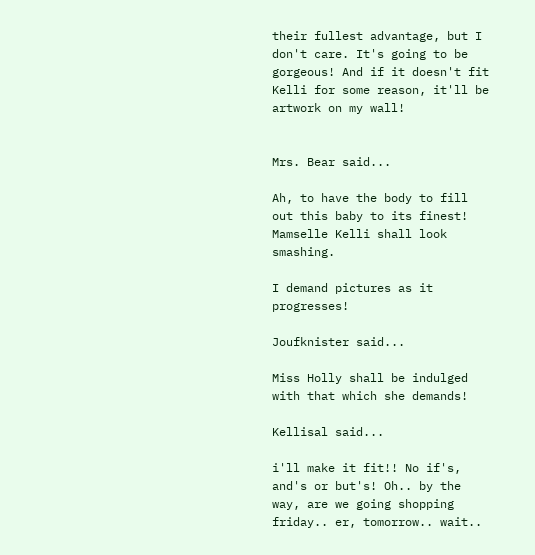their fullest advantage, but I don't care. It's going to be gorgeous! And if it doesn't fit Kelli for some reason, it'll be artwork on my wall!


Mrs. Bear said...

Ah, to have the body to fill out this baby to its finest! Mamselle Kelli shall look smashing.

I demand pictures as it progresses!

Joufknister said...

Miss Holly shall be indulged with that which she demands!

Kellisal said...

i'll make it fit!! No if's, and's or but's! Oh.. by the way, are we going shopping friday.. er, tomorrow.. wait..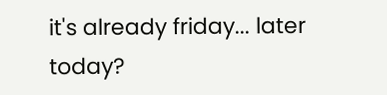it's already friday... later today?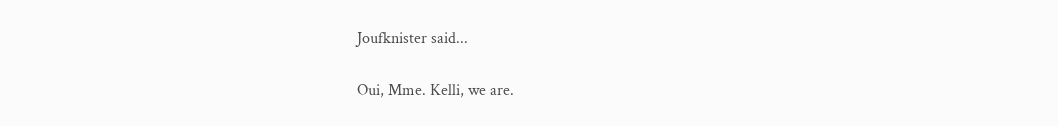Joufknister said...

Oui, Mme. Kelli, we are.